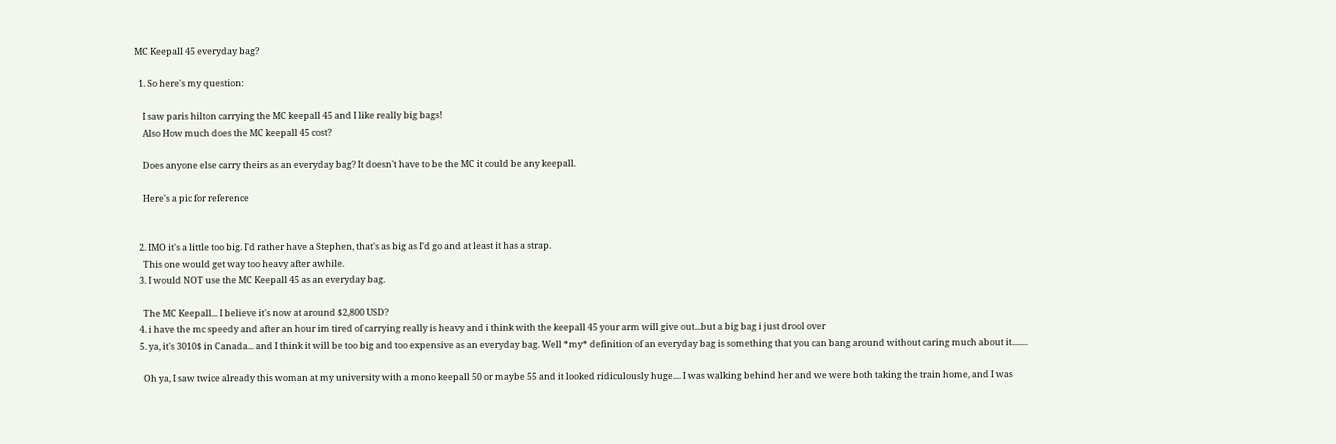MC Keepall 45 everyday bag?

  1. So here's my question:

    I saw paris hilton carrying the MC keepall 45 and I like really big bags!
    Also How much does the MC keepall 45 cost?

    Does anyone else carry theirs as an everyday bag? It doesn't have to be the MC it could be any keepall.

    Here's a pic for reference


  2. IMO it's a little too big. I'd rather have a Stephen, that's as big as I'd go and at least it has a strap.
    This one would get way too heavy after awhile.
  3. I would NOT use the MC Keepall 45 as an everyday bag.

    The MC Keepall... I believe it's now at around $2,800 USD?
  4. i have the mc speedy and after an hour im tired of carrying really is heavy and i think with the keepall 45 your arm will give out...but a big bag i just drool over
  5. ya, it's 3010$ in Canada... and I think it will be too big and too expensive as an everyday bag. Well *my* definition of an everyday bag is something that you can bang around without caring much about it........

    Oh ya, I saw twice already this woman at my university with a mono keepall 50 or maybe 55 and it looked ridiculously huge.... I was walking behind her and we were both taking the train home, and I was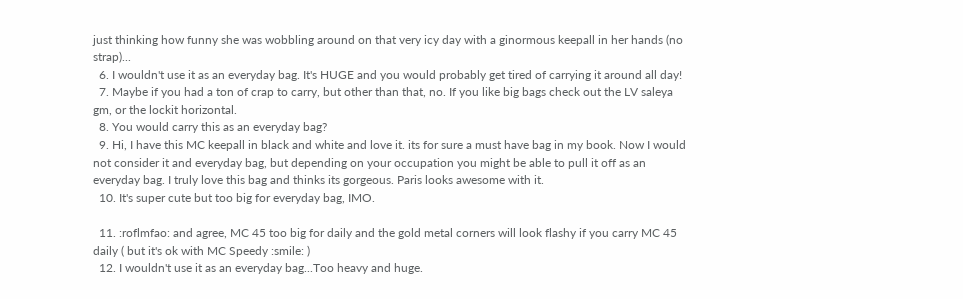just thinking how funny she was wobbling around on that very icy day with a ginormous keepall in her hands (no strap)...
  6. I wouldn't use it as an everyday bag. It's HUGE and you would probably get tired of carrying it around all day!
  7. Maybe if you had a ton of crap to carry, but other than that, no. If you like big bags check out the LV saleya gm, or the lockit horizontal.
  8. You would carry this as an everyday bag?
  9. Hi, I have this MC keepall in black and white and love it. its for sure a must have bag in my book. Now I would not consider it and everyday bag, but depending on your occupation you might be able to pull it off as an everyday bag. I truly love this bag and thinks its gorgeous. Paris looks awesome with it.
  10. It's super cute but too big for everyday bag, IMO.

  11. :roflmfao: and agree, MC 45 too big for daily and the gold metal corners will look flashy if you carry MC 45 daily ( but it's ok with MC Speedy :smile: )
  12. I wouldn't use it as an everyday bag...Too heavy and huge.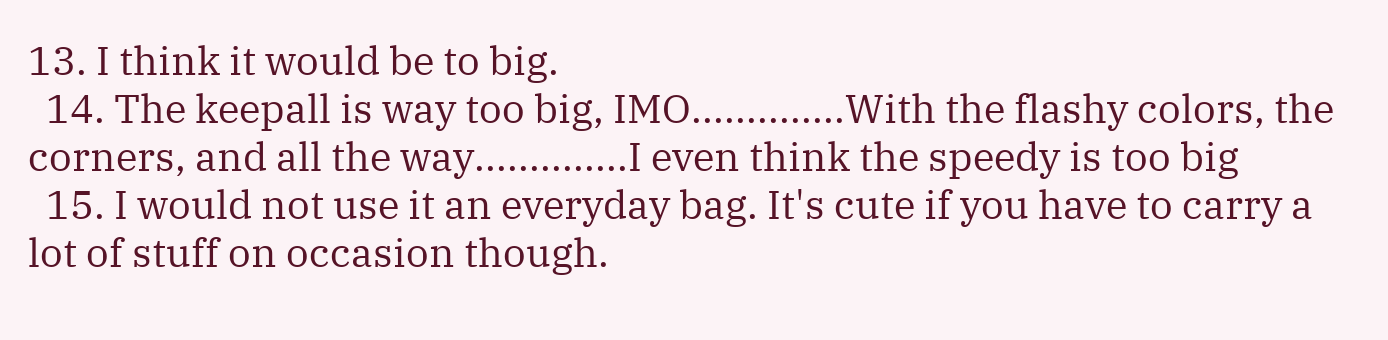13. I think it would be to big.
  14. The keepall is way too big, IMO..............With the flashy colors, the corners, and all the way..............I even think the speedy is too big
  15. I would not use it an everyday bag. It's cute if you have to carry a lot of stuff on occasion though.